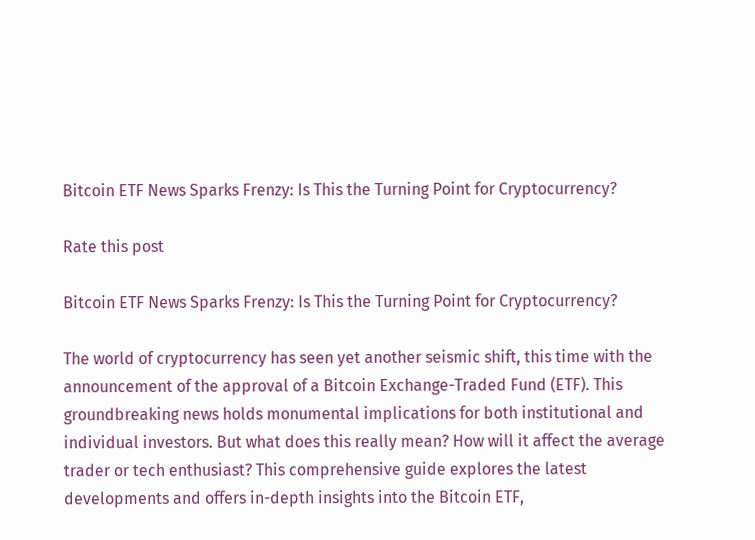Bitcoin ETF News Sparks Frenzy: Is This the Turning Point for Cryptocurrency?

Rate this post

Bitcoin ETF News Sparks Frenzy: Is This the Turning Point for Cryptocurrency?

The world of cryptocurrency has seen yet another seismic shift, this time with the announcement of the approval of a Bitcoin Exchange-Traded Fund (ETF). This groundbreaking news holds monumental implications for both institutional and individual investors. But what does this really mean? How will it affect the average trader or tech enthusiast? This comprehensive guide explores the latest developments and offers in-depth insights into the Bitcoin ETF,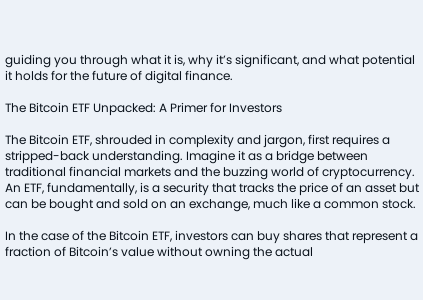guiding you through what it is, why it’s significant, and what potential it holds for the future of digital finance.

The Bitcoin ETF Unpacked: A Primer for Investors

The Bitcoin ETF, shrouded in complexity and jargon, first requires a stripped-back understanding. Imagine it as a bridge between traditional financial markets and the buzzing world of cryptocurrency. An ETF, fundamentally, is a security that tracks the price of an asset but can be bought and sold on an exchange, much like a common stock.

In the case of the Bitcoin ETF, investors can buy shares that represent a fraction of Bitcoin’s value without owning the actual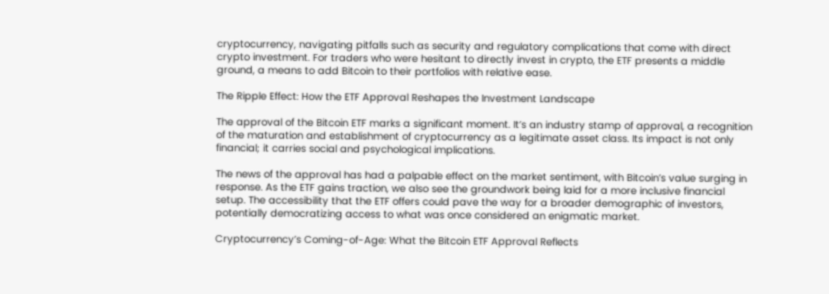cryptocurrency, navigating pitfalls such as security and regulatory complications that come with direct crypto investment. For traders who were hesitant to directly invest in crypto, the ETF presents a middle ground, a means to add Bitcoin to their portfolios with relative ease.

The Ripple Effect: How the ETF Approval Reshapes the Investment Landscape

The approval of the Bitcoin ETF marks a significant moment. It’s an industry stamp of approval, a recognition of the maturation and establishment of cryptocurrency as a legitimate asset class. Its impact is not only financial; it carries social and psychological implications.

The news of the approval has had a palpable effect on the market sentiment, with Bitcoin’s value surging in response. As the ETF gains traction, we also see the groundwork being laid for a more inclusive financial setup. The accessibility that the ETF offers could pave the way for a broader demographic of investors, potentially democratizing access to what was once considered an enigmatic market.

Cryptocurrency’s Coming-of-Age: What the Bitcoin ETF Approval Reflects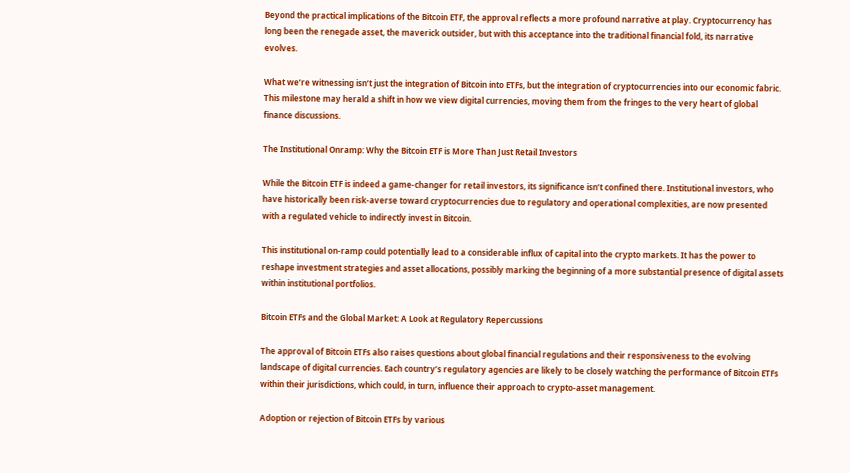Beyond the practical implications of the Bitcoin ETF, the approval reflects a more profound narrative at play. Cryptocurrency has long been the renegade asset, the maverick outsider, but with this acceptance into the traditional financial fold, its narrative evolves.

What we’re witnessing isn’t just the integration of Bitcoin into ETFs, but the integration of cryptocurrencies into our economic fabric. This milestone may herald a shift in how we view digital currencies, moving them from the fringes to the very heart of global finance discussions.

The Institutional Onramp: Why the Bitcoin ETF is More Than Just Retail Investors

While the Bitcoin ETF is indeed a game-changer for retail investors, its significance isn’t confined there. Institutional investors, who have historically been risk-averse toward cryptocurrencies due to regulatory and operational complexities, are now presented with a regulated vehicle to indirectly invest in Bitcoin.

This institutional on-ramp could potentially lead to a considerable influx of capital into the crypto markets. It has the power to reshape investment strategies and asset allocations, possibly marking the beginning of a more substantial presence of digital assets within institutional portfolios.

Bitcoin ETFs and the Global Market: A Look at Regulatory Repercussions

The approval of Bitcoin ETFs also raises questions about global financial regulations and their responsiveness to the evolving landscape of digital currencies. Each country’s regulatory agencies are likely to be closely watching the performance of Bitcoin ETFs within their jurisdictions, which could, in turn, influence their approach to crypto-asset management.

Adoption or rejection of Bitcoin ETFs by various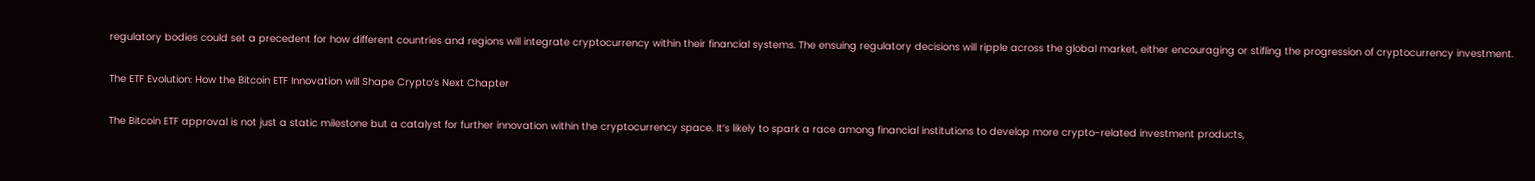regulatory bodies could set a precedent for how different countries and regions will integrate cryptocurrency within their financial systems. The ensuing regulatory decisions will ripple across the global market, either encouraging or stifling the progression of cryptocurrency investment.

The ETF Evolution: How the Bitcoin ETF Innovation will Shape Crypto’s Next Chapter

The Bitcoin ETF approval is not just a static milestone but a catalyst for further innovation within the cryptocurrency space. It’s likely to spark a race among financial institutions to develop more crypto-related investment products,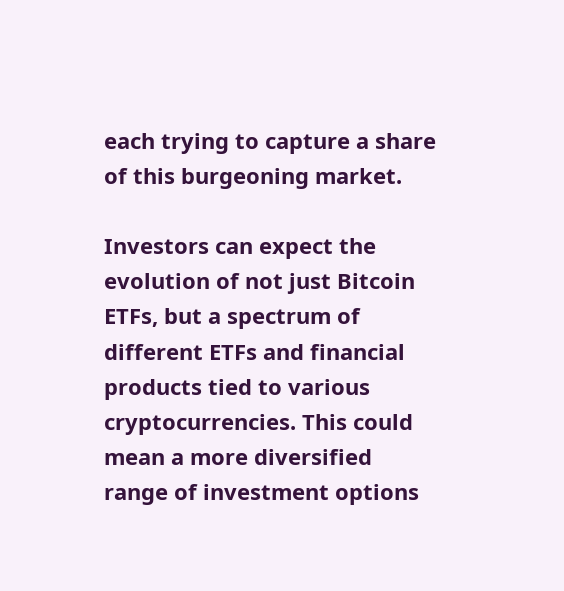each trying to capture a share of this burgeoning market.

Investors can expect the evolution of not just Bitcoin ETFs, but a spectrum of different ETFs and financial products tied to various cryptocurrencies. This could mean a more diversified range of investment options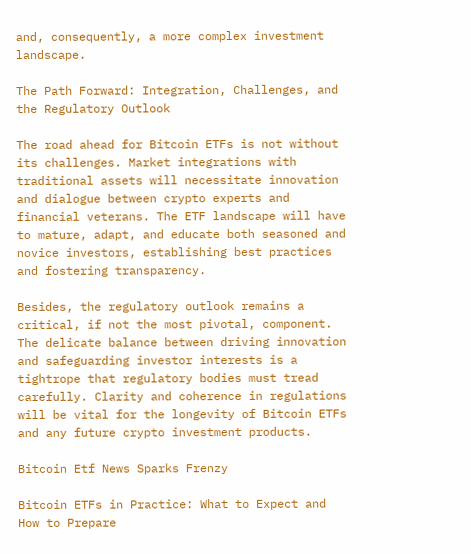and, consequently, a more complex investment landscape.

The Path Forward: Integration, Challenges, and the Regulatory Outlook

The road ahead for Bitcoin ETFs is not without its challenges. Market integrations with traditional assets will necessitate innovation and dialogue between crypto experts and financial veterans. The ETF landscape will have to mature, adapt, and educate both seasoned and novice investors, establishing best practices and fostering transparency.

Besides, the regulatory outlook remains a critical, if not the most pivotal, component. The delicate balance between driving innovation and safeguarding investor interests is a tightrope that regulatory bodies must tread carefully. Clarity and coherence in regulations will be vital for the longevity of Bitcoin ETFs and any future crypto investment products.

Bitcoin Etf News Sparks Frenzy

Bitcoin ETFs in Practice: What to Expect and How to Prepare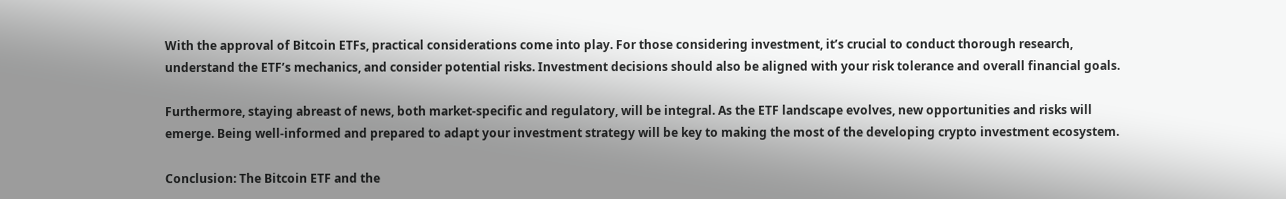With the approval of Bitcoin ETFs, practical considerations come into play. For those considering investment, it’s crucial to conduct thorough research, understand the ETF’s mechanics, and consider potential risks. Investment decisions should also be aligned with your risk tolerance and overall financial goals.

Furthermore, staying abreast of news, both market-specific and regulatory, will be integral. As the ETF landscape evolves, new opportunities and risks will emerge. Being well-informed and prepared to adapt your investment strategy will be key to making the most of the developing crypto investment ecosystem.

Conclusion: The Bitcoin ETF and the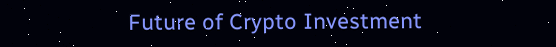Future of Crypto Investment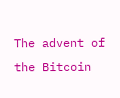The advent of the Bitcoin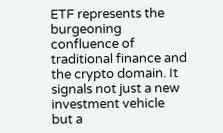ETF represents the burgeoning confluence of traditional finance and the crypto domain. It signals not just a new investment vehicle but a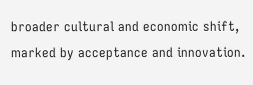broader cultural and economic shift, marked by acceptance and innovation.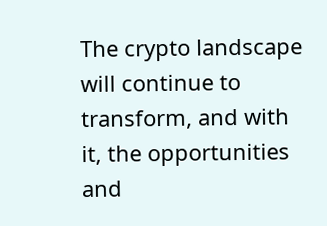The crypto landscape will continue to transform, and with it, the opportunities and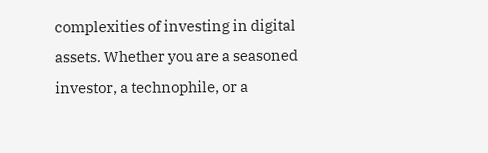complexities of investing in digital assets. Whether you are a seasoned investor, a technophile, or a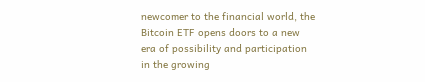newcomer to the financial world, the Bitcoin ETF opens doors to a new era of possibility and participation in the growing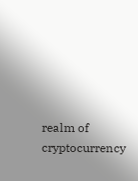realm of cryptocurrency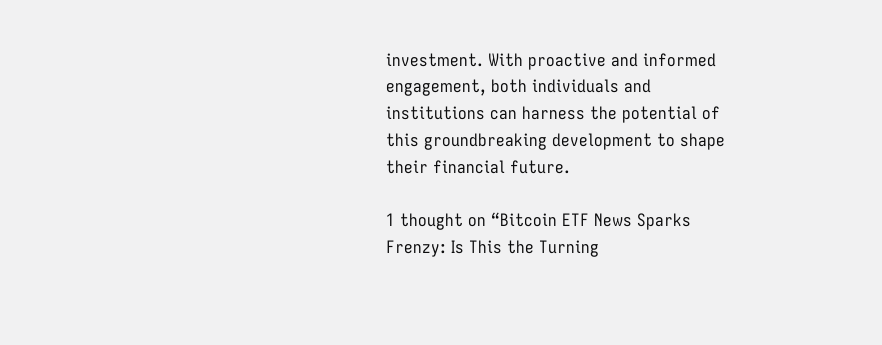investment. With proactive and informed engagement, both individuals and institutions can harness the potential of this groundbreaking development to shape their financial future.

1 thought on “Bitcoin ETF News Sparks Frenzy: Is This the Turning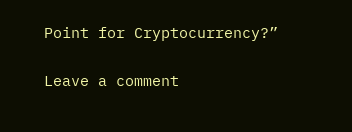Point for Cryptocurrency?”

Leave a comment